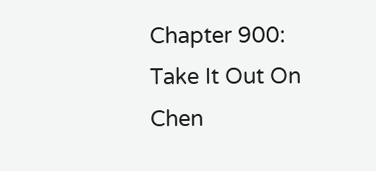Chapter 900: Take It Out On Chen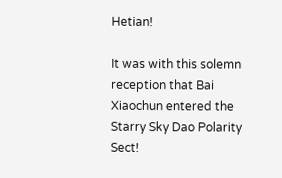Hetian!

It was with this solemn reception that Bai Xiaochun entered the Starry Sky Dao Polarity Sect!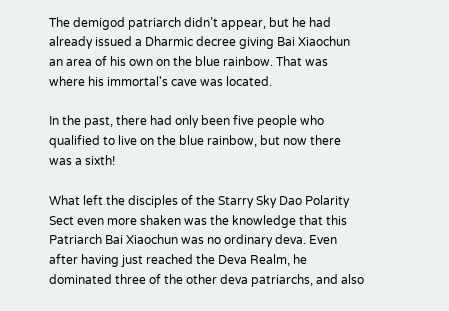The demigod patriarch didn’t appear, but he had already issued a Dharmic decree giving Bai Xiaochun an area of his own on the blue rainbow. That was where his immortal's cave was located.

In the past, there had only been five people who qualified to live on the blue rainbow, but now there was a sixth!

What left the disciples of the Starry Sky Dao Polarity Sect even more shaken was the knowledge that this Patriarch Bai Xiaochun was no ordinary deva. Even after having just reached the Deva Realm, he dominated three of the other deva patriarchs, and also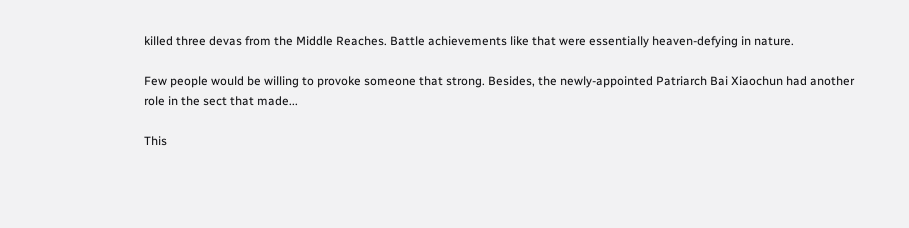killed three devas from the Middle Reaches. Battle achievements like that were essentially heaven-defying in nature.

Few people would be willing to provoke someone that strong. Besides, the newly-appointed Patriarch Bai Xiaochun had another role in the sect that made...

This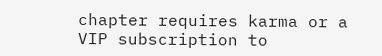chapter requires karma or a VIP subscription to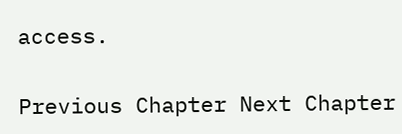access.

Previous Chapter Next Chapter